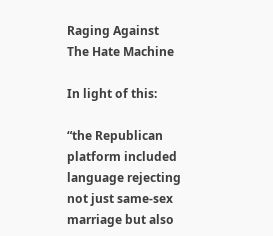Raging Against The Hate Machine

In light of this:

“the Republican platform included language rejecting not just same-sex marriage but also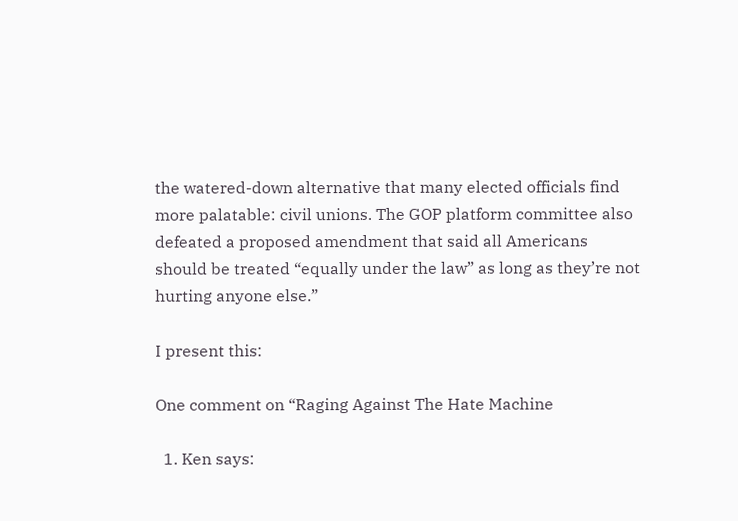the watered-down alternative that many elected officials find more palatable: civil unions. The GOP platform committee also defeated a proposed amendment that said all Americans should be treated “equally under the law” as long as they’re not hurting anyone else.”

I present this:

One comment on “Raging Against The Hate Machine

  1. Ken says: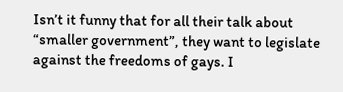Isn’t it funny that for all their talk about “smaller government”, they want to legislate against the freedoms of gays. I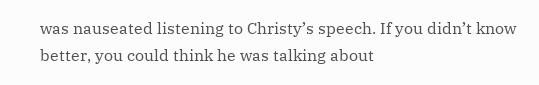was nauseated listening to Christy’s speech. If you didn’t know better, you could think he was talking about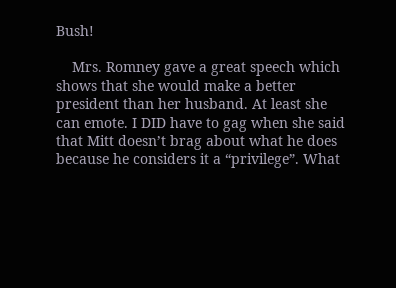Bush!

    Mrs. Romney gave a great speech which shows that she would make a better president than her husband. At least she can emote. I DID have to gag when she said that Mitt doesn’t brag about what he does because he considers it a “privilege”. What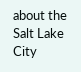about the Salt Lake City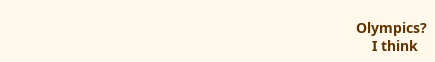Olympics?
    I think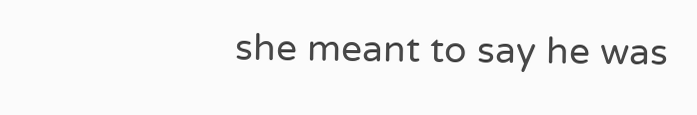she meant to say he was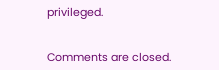privileged.


Comments are closed.